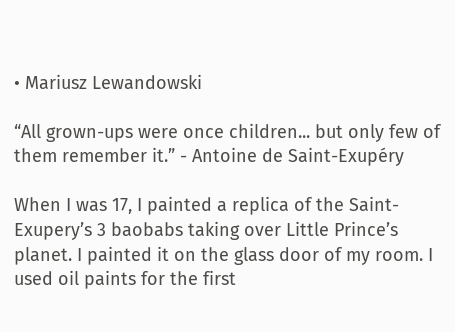• Mariusz Lewandowski

“All grown-ups were once children... but only few of them remember it.” - Antoine de Saint-Exupéry

When I was 17, I painted a replica of the Saint-Exupery’s 3 baobabs taking over Little Prince’s planet. I painted it on the glass door of my room. I used oil paints for the first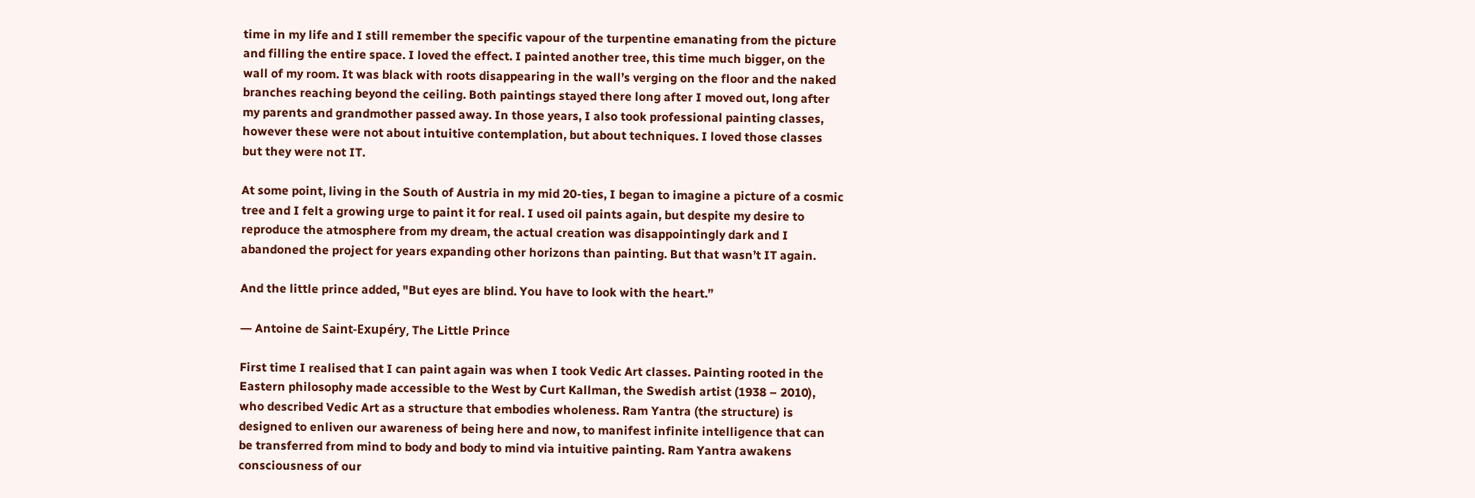time in my life and I still remember the specific vapour of the turpentine emanating from the picture and filling the entire space. I loved the effect. I painted another tree, this time much bigger, on the wall of my room. It was black with roots disappearing in the wall’s verging on the floor and the naked branches reaching beyond the ceiling. Both paintings stayed there long after I moved out, long after my parents and grandmother passed away. In those years, I also took professional painting classes, however these were not about intuitive contemplation, but about techniques. I loved those classes but they were not IT.

At some point, living in the South of Austria in my mid 20-ties, I began to imagine a picture of a cosmic tree and I felt a growing urge to paint it for real. I used oil paints again, but despite my desire to reproduce the atmosphere from my dream, the actual creation was disappointingly dark and I abandoned the project for years expanding other horizons than painting. But that wasn’t IT again.

And the little prince added, "But eyes are blind. You have to look with the heart.”

― Antoine de Saint-Exupéry, The Little Prince

First time I realised that I can paint again was when I took Vedic Art classes. Painting rooted in the Eastern philosophy made accessible to the West by Curt Kallman, the Swedish artist (1938 – 2010), who described Vedic Art as a structure that embodies wholeness. Ram Yantra (the structure) is designed to enliven our awareness of being here and now, to manifest infinite intelligence that can be transferred from mind to body and body to mind via intuitive painting. Ram Yantra awakens consciousness of our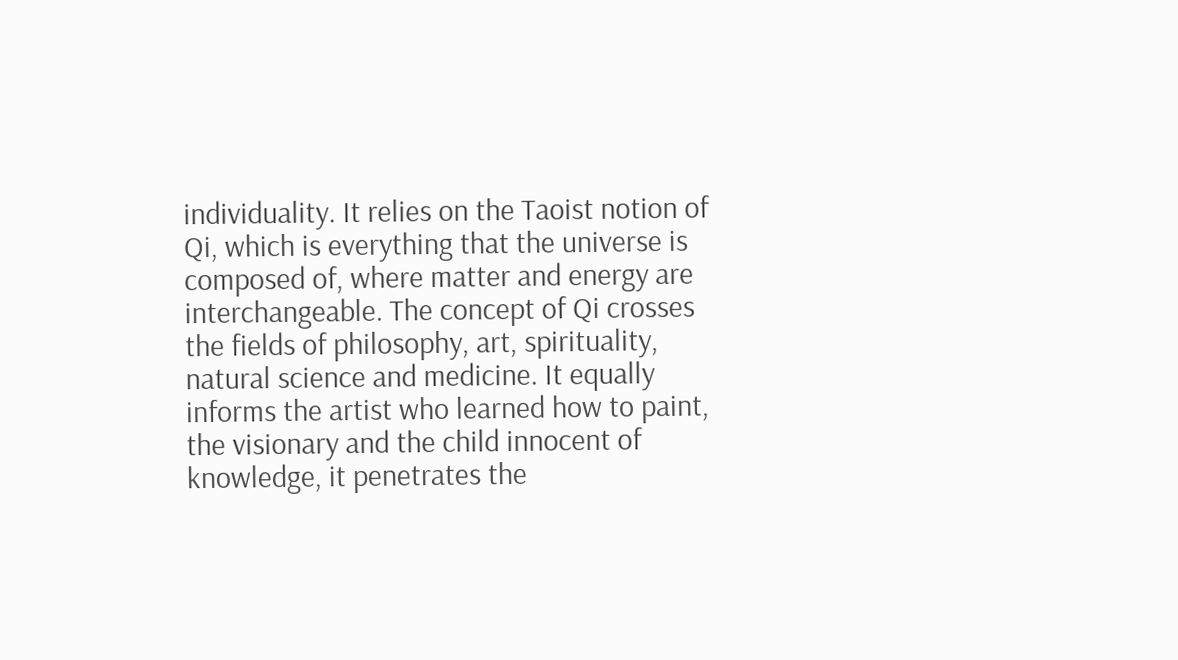individuality. It relies on the Taoist notion of Qi, which is everything that the universe is composed of, where matter and energy are interchangeable. The concept of Qi crosses the fields of philosophy, art, spirituality, natural science and medicine. It equally informs the artist who learned how to paint, the visionary and the child innocent of knowledge, it penetrates the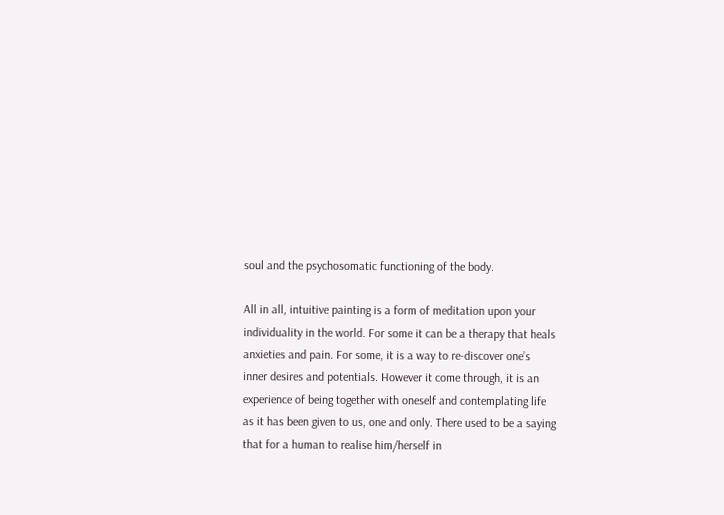soul and the psychosomatic functioning of the body.

All in all, intuitive painting is a form of meditation upon your individuality in the world. For some it can be a therapy that heals anxieties and pain. For some, it is a way to re-discover one’s inner desires and potentials. However it come through, it is an experience of being together with oneself and contemplating life as it has been given to us, one and only. There used to be a saying that for a human to realise him/herself in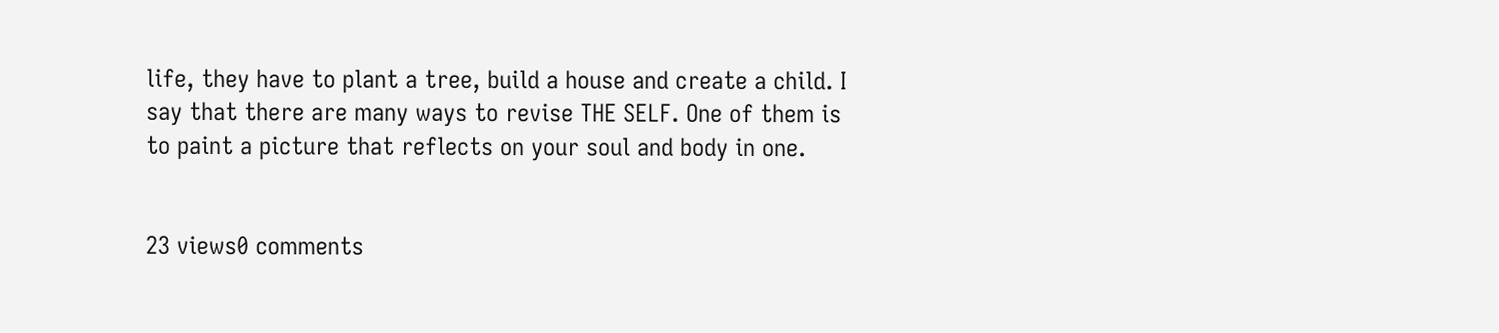life, they have to plant a tree, build a house and create a child. I say that there are many ways to revise THE SELF. One of them is to paint a picture that reflects on your soul and body in one.


23 views0 comments